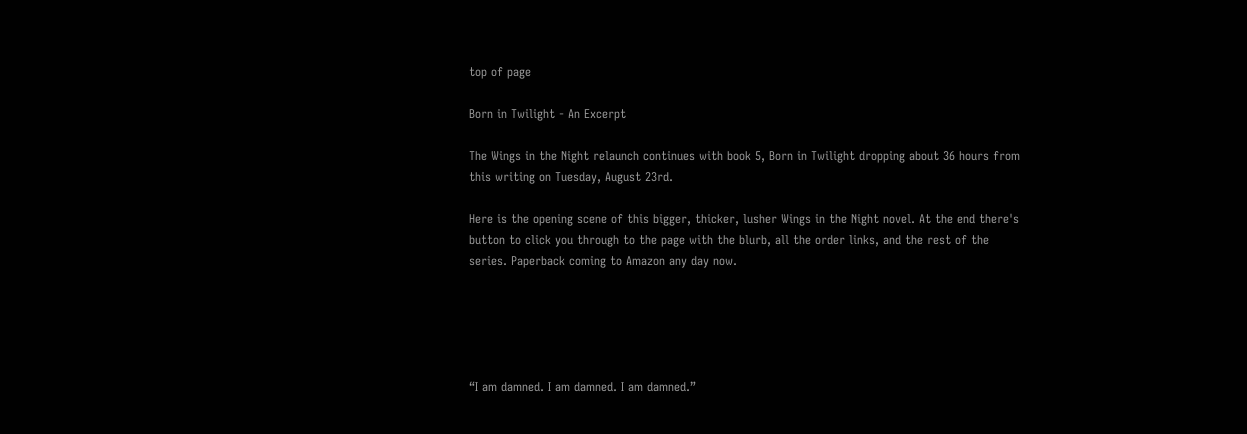top of page

Born in Twilight - An Excerpt

The Wings in the Night relaunch continues with book 5, Born in Twilight dropping about 36 hours from this writing on Tuesday, August 23rd.

Here is the opening scene of this bigger, thicker, lusher Wings in the Night novel. At the end there's button to click you through to the page with the blurb, all the order links, and the rest of the series. Paperback coming to Amazon any day now.





“I am damned. I am damned. I am damned.”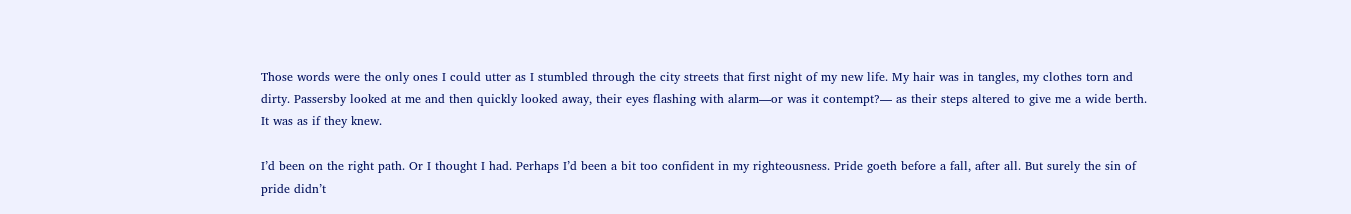Those words were the only ones I could utter as I stumbled through the city streets that first night of my new life. My hair was in tangles, my clothes torn and dirty. Passersby looked at me and then quickly looked away, their eyes flashing with alarm—or was it contempt?— as their steps altered to give me a wide berth. It was as if they knew.

I’d been on the right path. Or I thought I had. Perhaps I’d been a bit too confident in my righteousness. Pride goeth before a fall, after all. But surely the sin of pride didn’t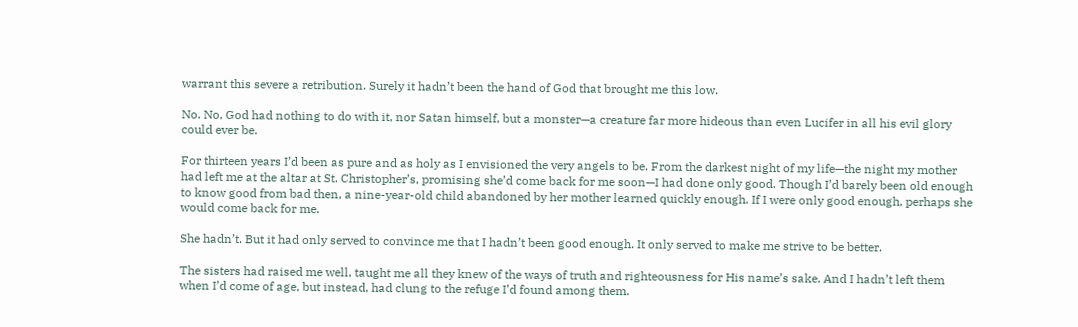warrant this severe a retribution. Surely it hadn’t been the hand of God that brought me this low.

No. No, God had nothing to do with it, nor Satan himself, but a monster—a creature far more hideous than even Lucifer in all his evil glory could ever be.

For thirteen years I’d been as pure and as holy as I envisioned the very angels to be. From the darkest night of my life—the night my mother had left me at the altar at St. Christopher’s, promising she’d come back for me soon—I had done only good. Though I’d barely been old enough to know good from bad then, a nine-year-old child abandoned by her mother learned quickly enough. If I were only good enough, perhaps she would come back for me.

She hadn’t. But it had only served to convince me that I hadn’t been good enough. It only served to make me strive to be better.

The sisters had raised me well, taught me all they knew of the ways of truth and righteousness for His name’s sake. And I hadn’t left them when I’d come of age, but instead, had clung to the refuge I’d found among them.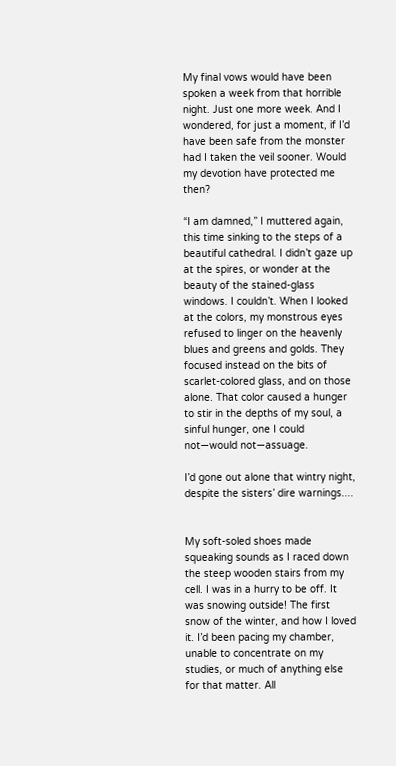My final vows would have been spoken a week from that horrible night. Just one more week. And I wondered, for just a moment, if I’d have been safe from the monster had I taken the veil sooner. Would my devotion have protected me then?

“I am damned,” I muttered again, this time sinking to the steps of a beautiful cathedral. I didn’t gaze up at the spires, or wonder at the beauty of the stained-glass windows. I couldn’t. When I looked at the colors, my monstrous eyes refused to linger on the heavenly blues and greens and golds. They focused instead on the bits of scarlet-colored glass, and on those alone. That color caused a hunger to stir in the depths of my soul, a sinful hunger, one I could not—would not—assuage.

I’d gone out alone that wintry night, despite the sisters’ dire warnings....


My soft-soled shoes made squeaking sounds as I raced down the steep wooden stairs from my cell. I was in a hurry to be off. It was snowing outside! The first snow of the winter, and how I loved it. I’d been pacing my chamber, unable to concentrate on my studies, or much of anything else for that matter. All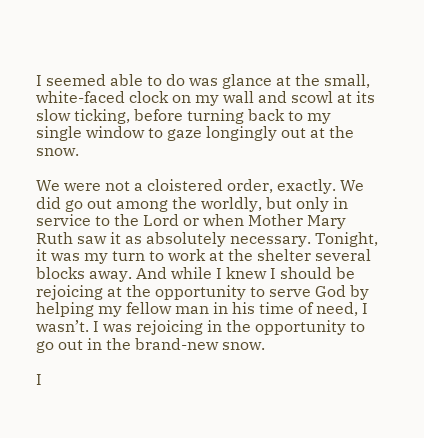I seemed able to do was glance at the small, white-faced clock on my wall and scowl at its slow ticking, before turning back to my single window to gaze longingly out at the snow.

We were not a cloistered order, exactly. We did go out among the worldly, but only in service to the Lord or when Mother Mary Ruth saw it as absolutely necessary. Tonight, it was my turn to work at the shelter several blocks away. And while I knew I should be rejoicing at the opportunity to serve God by helping my fellow man in his time of need, I wasn’t. I was rejoicing in the opportunity to go out in the brand-new snow.

I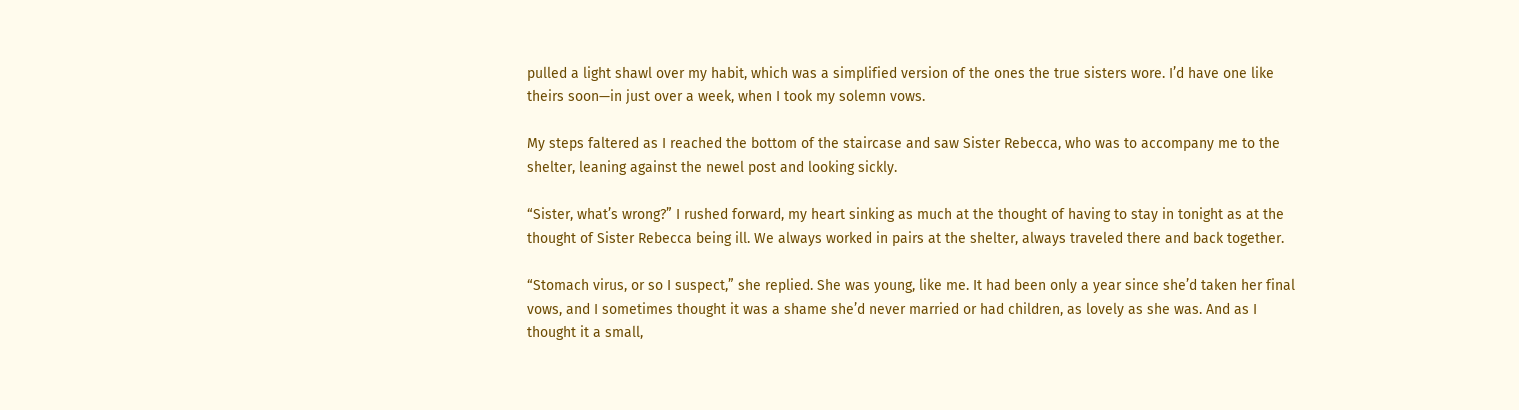pulled a light shawl over my habit, which was a simplified version of the ones the true sisters wore. I’d have one like theirs soon—in just over a week, when I took my solemn vows.

My steps faltered as I reached the bottom of the staircase and saw Sister Rebecca, who was to accompany me to the shelter, leaning against the newel post and looking sickly.

“Sister, what’s wrong?” I rushed forward, my heart sinking as much at the thought of having to stay in tonight as at the thought of Sister Rebecca being ill. We always worked in pairs at the shelter, always traveled there and back together.

“Stomach virus, or so I suspect,” she replied. She was young, like me. It had been only a year since she’d taken her final vows, and I sometimes thought it was a shame she’d never married or had children, as lovely as she was. And as I thought it a small,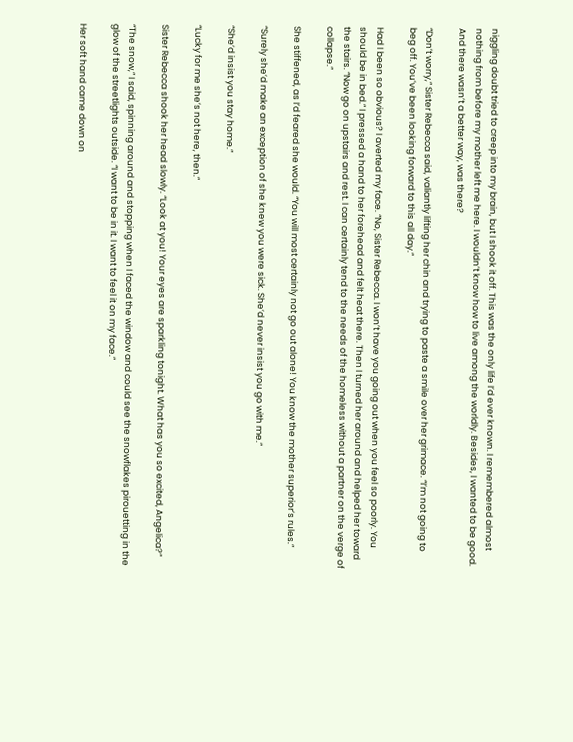niggling doubt tried to creep into my brain, but I shook it off. This was the only life I’d ever known. I remembered almost nothing from before my mother left me here. I wouldn’t know how to live among the worldly. Besides, I wanted to be good. And there wasn’t a better way, was there?

“Don’t worry,” Sister Rebecca said, valiantly lifting her chin and trying to paste a smile over her grimace. “I’m not going to beg off. You’ve been looking forward to this all day.”

Had I been so obvious? I averted my face. “No, Sister Rebecca. I won’t have you going out when you feel so poorly. You should be in bed.” I pressed a hand to her forehead and felt heat there. Then I turned her around and helped her toward the stairs. “Now go on upstairs and rest. I can certainly tend to the needs of the homeless without a partner on the verge of collapse.”

She stiffened, as I’d feared she would. “You will most certainly not go out alone! You know the mother superior’s rules.”

“Surely she’d make an exception of she knew you were sick. She’d never insist you go with me.”

“She’d insist you stay home.”

“Lucky for me she’s not here, then.”

Sister Rebecca shook her head slowly. “Look at you! Your eyes are sparkling tonight. What has you so excited, Angelica?”

“The snow,” I said, spinning around and stopping when I faced the window and could see the snowflakes pirouetting in the glow of the streetlights outside. “I want to be in it. I want to feel it on my face.”

Her soft hand came down on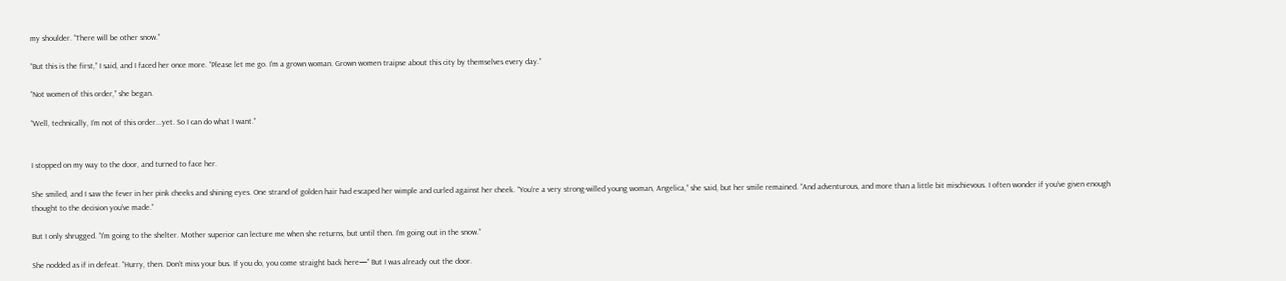my shoulder. “There will be other snow.”

“But this is the first,” I said, and I faced her once more. “Please let me go. I’m a grown woman. Grown women traipse about this city by themselves every day.”

‘‘Not women of this order,” she began.

“Well, technically, I’m not of this order...yet. So I can do what I want.”


I stopped on my way to the door, and turned to face her.

She smiled, and I saw the fever in her pink cheeks and shining eyes. One strand of golden hair had escaped her wimple and curled against her cheek. “You’re a very strong-willed young woman, Angelica,” she said, but her smile remained. “And adventurous, and more than a little bit mischievous. I often wonder if you’ve given enough thought to the decision you’ve made.”

But I only shrugged. “I’m going to the shelter. Mother superior can lecture me when she returns, but until then. I’m going out in the snow.”

She nodded as if in defeat. “Hurry, then. Don’t miss your bus. If you do, you come straight back here—” But I was already out the door.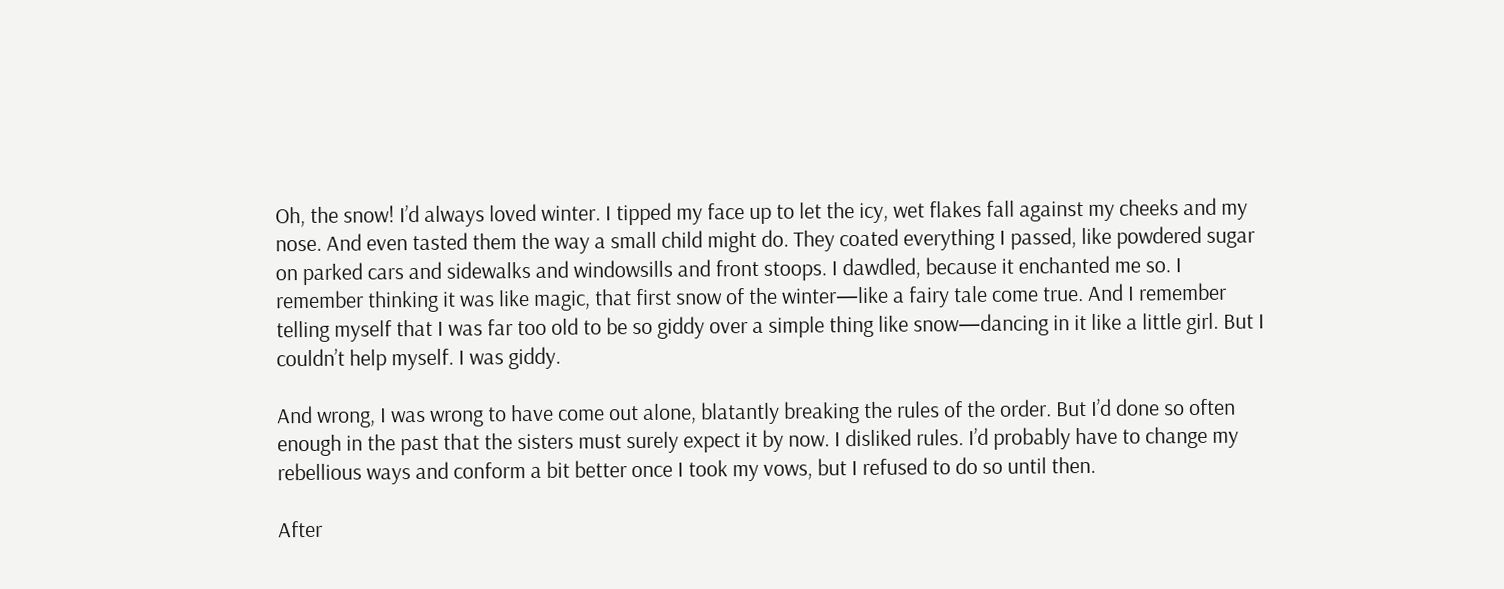Oh, the snow! I’d always loved winter. I tipped my face up to let the icy, wet flakes fall against my cheeks and my nose. And even tasted them the way a small child might do. They coated everything I passed, like powdered sugar on parked cars and sidewalks and windowsills and front stoops. I dawdled, because it enchanted me so. I remember thinking it was like magic, that first snow of the winter—like a fairy tale come true. And I remember telling myself that I was far too old to be so giddy over a simple thing like snow—dancing in it like a little girl. But I couldn’t help myself. I was giddy.

And wrong, I was wrong to have come out alone, blatantly breaking the rules of the order. But I’d done so often enough in the past that the sisters must surely expect it by now. I disliked rules. I’d probably have to change my rebellious ways and conform a bit better once I took my vows, but I refused to do so until then.

After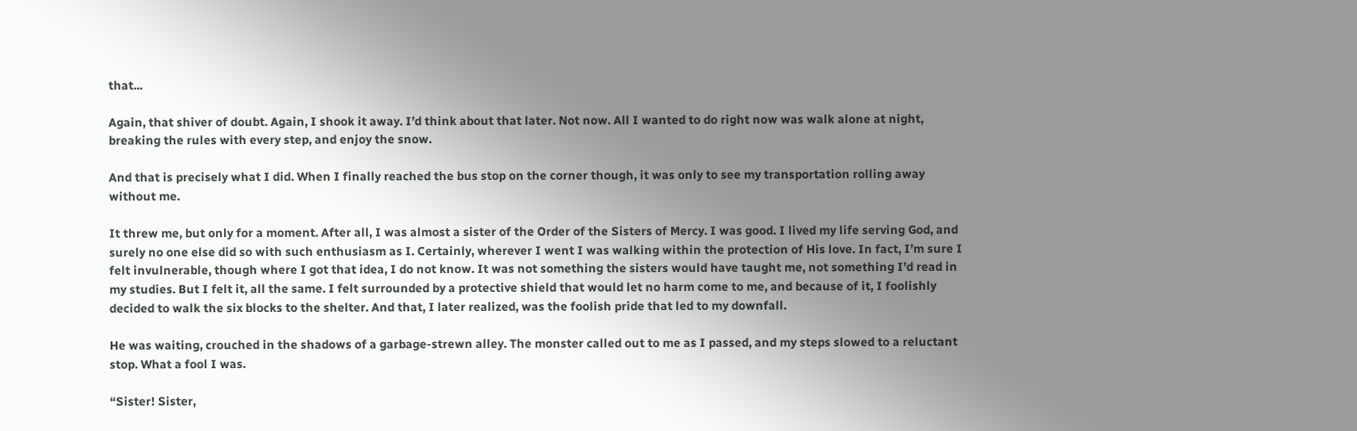that...

Again, that shiver of doubt. Again, I shook it away. I’d think about that later. Not now. All I wanted to do right now was walk alone at night, breaking the rules with every step, and enjoy the snow.

And that is precisely what I did. When I finally reached the bus stop on the corner though, it was only to see my transportation rolling away without me.

It threw me, but only for a moment. After all, I was almost a sister of the Order of the Sisters of Mercy. I was good. I lived my life serving God, and surely no one else did so with such enthusiasm as I. Certainly, wherever I went I was walking within the protection of His love. In fact, I’m sure I felt invulnerable, though where I got that idea, I do not know. It was not something the sisters would have taught me, not something I’d read in my studies. But I felt it, all the same. I felt surrounded by a protective shield that would let no harm come to me, and because of it, I foolishly decided to walk the six blocks to the shelter. And that, I later realized, was the foolish pride that led to my downfall.

He was waiting, crouched in the shadows of a garbage-strewn alley. The monster called out to me as I passed, and my steps slowed to a reluctant stop. What a fool I was.

“Sister! Sister,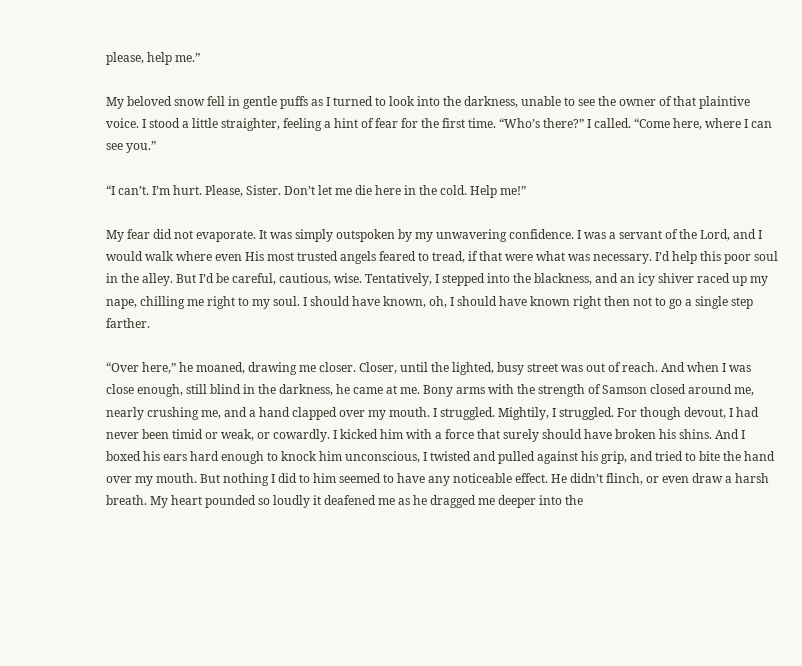please, help me.”

My beloved snow fell in gentle puffs as I turned to look into the darkness, unable to see the owner of that plaintive voice. I stood a little straighter, feeling a hint of fear for the first time. “Who’s there?” I called. “Come here, where I can see you.”

“I can’t. I’m hurt. Please, Sister. Don’t let me die here in the cold. Help me!”

My fear did not evaporate. It was simply outspoken by my unwavering confidence. I was a servant of the Lord, and I would walk where even His most trusted angels feared to tread, if that were what was necessary. I’d help this poor soul in the alley. But I’d be careful, cautious, wise. Tentatively, I stepped into the blackness, and an icy shiver raced up my nape, chilling me right to my soul. I should have known, oh, I should have known right then not to go a single step farther.

“Over here,” he moaned, drawing me closer. Closer, until the lighted, busy street was out of reach. And when I was close enough, still blind in the darkness, he came at me. Bony arms with the strength of Samson closed around me, nearly crushing me, and a hand clapped over my mouth. I struggled. Mightily, I struggled. For though devout, I had never been timid or weak, or cowardly. I kicked him with a force that surely should have broken his shins. And I boxed his ears hard enough to knock him unconscious, I twisted and pulled against his grip, and tried to bite the hand over my mouth. But nothing I did to him seemed to have any noticeable effect. He didn’t flinch, or even draw a harsh breath. My heart pounded so loudly it deafened me as he dragged me deeper into the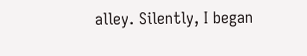alley. Silently, I began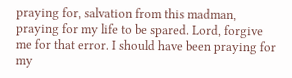praying for, salvation from this madman, praying for my life to be spared. Lord, forgive me for that error. I should have been praying for my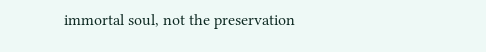immortal soul, not the preservation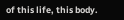of this life, this body.